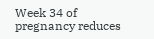Week 34 of pregnancy reduces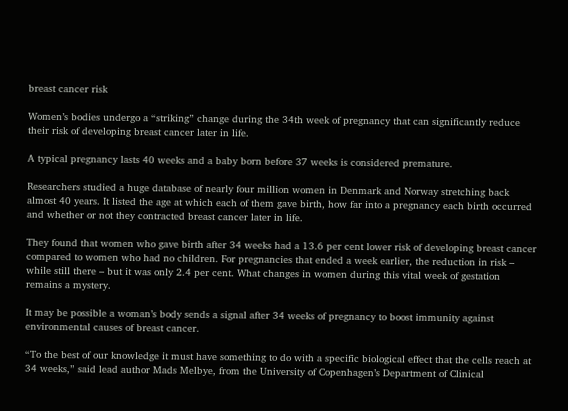breast cancer risk

Women’s bodies undergo a “striking” change during the 34th week of pregnancy that can significantly reduce their risk of developing breast cancer later in life.

A typical pregnancy lasts 40 weeks and a baby born before 37 weeks is considered premature.

Researchers studied a huge database of nearly four million women in Denmark and Norway stretching back almost 40 years. It listed the age at which each of them gave birth, how far into a pregnancy each birth occurred and whether or not they contracted breast cancer later in life.

They found that women who gave birth after 34 weeks had a 13.6 per cent lower risk of developing breast cancer compared to women who had no children. For pregnancies that ended a week earlier, the reduction in risk – while still there – but it was only 2.4 per cent. What changes in women during this vital week of gestation remains a mystery.

It may be possible a woman’s body sends a signal after 34 weeks of pregnancy to boost immunity against environmental causes of breast cancer.

“To the best of our knowledge it must have something to do with a specific biological effect that the cells reach at 34 weeks,” said lead author Mads Melbye, from the University of Copenhagen’s Department of Clinical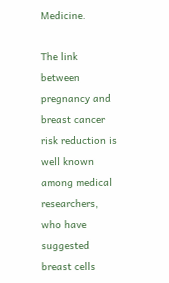Medicine.

The link between pregnancy and breast cancer risk reduction is well known among medical researchers, who have suggested breast cells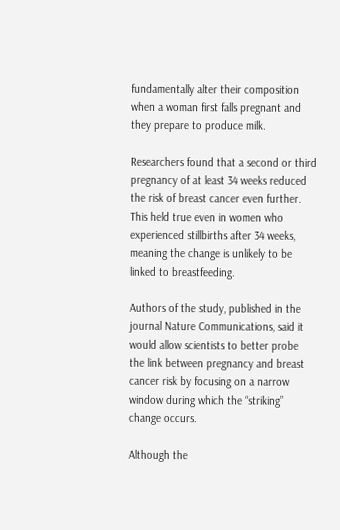fundamentally alter their composition when a woman first falls pregnant and they prepare to produce milk.

Researchers found that a second or third pregnancy of at least 34 weeks reduced the risk of breast cancer even further. This held true even in women who experienced stillbirths after 34 weeks, meaning the change is unlikely to be linked to breastfeeding.

Authors of the study, published in the journal Nature Communications, said it would allow scientists to better probe the link between pregnancy and breast cancer risk by focusing on a narrow window during which the “striking” change occurs.

Although the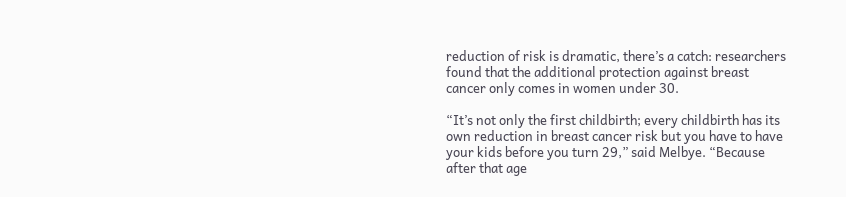reduction of risk is dramatic, there’s a catch: researchers found that the additional protection against breast cancer only comes in women under 30.

“It’s not only the first childbirth; every childbirth has its own reduction in breast cancer risk but you have to have your kids before you turn 29,” said Melbye. “Because after that age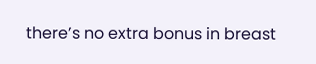there’s no extra bonus in breast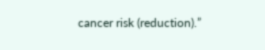cancer risk (reduction).”